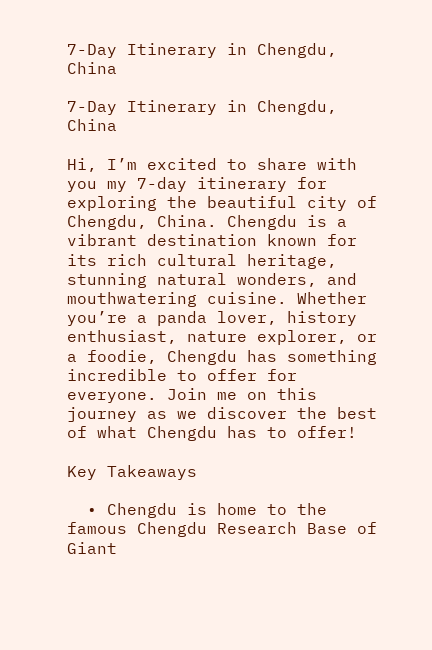7-Day Itinerary in Chengdu, China

7-Day Itinerary in Chengdu, China

Hi, I’m excited to share with you my 7-day itinerary for exploring the beautiful city of Chengdu, China. Chengdu is a vibrant destination known for its rich cultural heritage, stunning natural wonders, and mouthwatering cuisine. Whether you’re a panda lover, history enthusiast, nature explorer, or a foodie, Chengdu has something incredible to offer for everyone. Join me on this journey as we discover the best of what Chengdu has to offer!

Key Takeaways

  • Chengdu is home to the famous Chengdu Research Base of Giant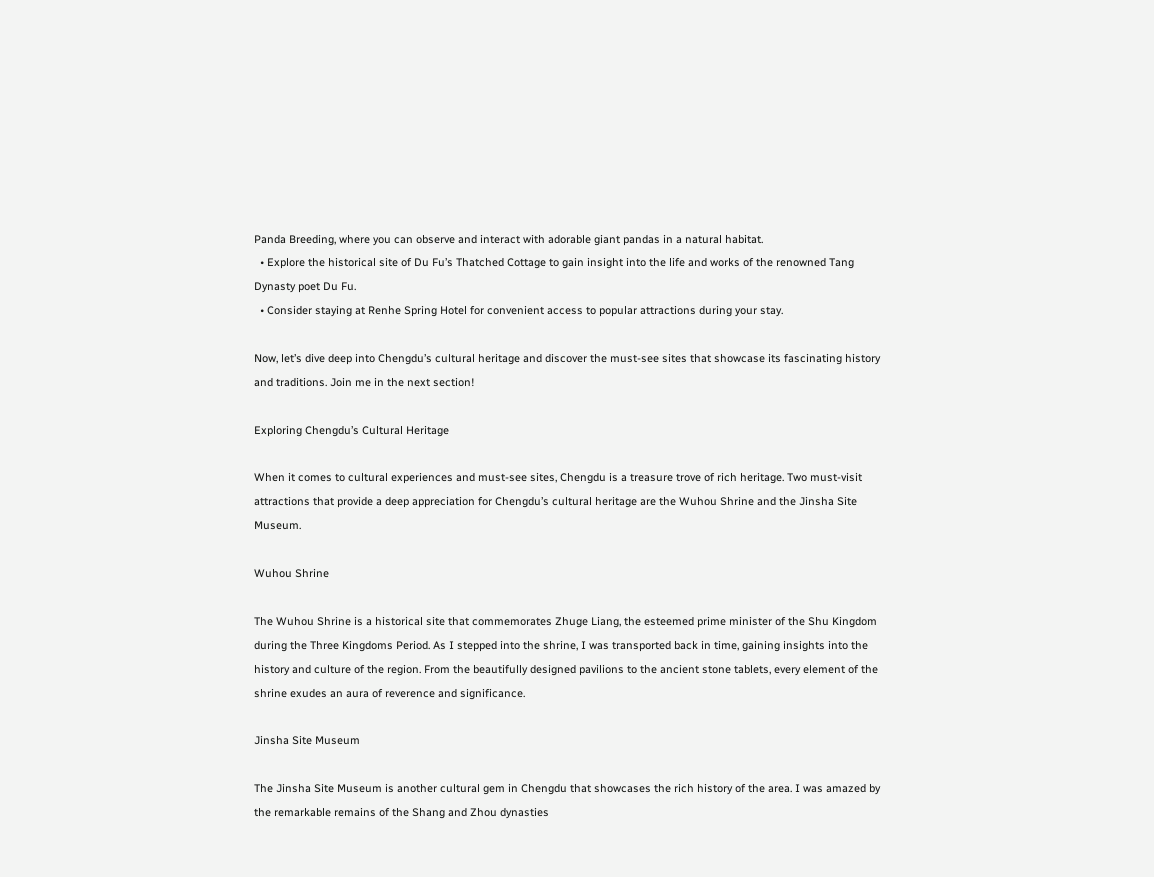Panda Breeding, where you can observe and interact with adorable giant pandas in a natural habitat.
  • Explore the historical site of Du Fu’s Thatched Cottage to gain insight into the life and works of the renowned Tang Dynasty poet Du Fu.
  • Consider staying at Renhe Spring Hotel for convenient access to popular attractions during your stay.

Now, let’s dive deep into Chengdu’s cultural heritage and discover the must-see sites that showcase its fascinating history and traditions. Join me in the next section!

Exploring Chengdu’s Cultural Heritage

When it comes to cultural experiences and must-see sites, Chengdu is a treasure trove of rich heritage. Two must-visit attractions that provide a deep appreciation for Chengdu’s cultural heritage are the Wuhou Shrine and the Jinsha Site Museum.

Wuhou Shrine

The Wuhou Shrine is a historical site that commemorates Zhuge Liang, the esteemed prime minister of the Shu Kingdom during the Three Kingdoms Period. As I stepped into the shrine, I was transported back in time, gaining insights into the history and culture of the region. From the beautifully designed pavilions to the ancient stone tablets, every element of the shrine exudes an aura of reverence and significance.

Jinsha Site Museum

The Jinsha Site Museum is another cultural gem in Chengdu that showcases the rich history of the area. I was amazed by the remarkable remains of the Shang and Zhou dynasties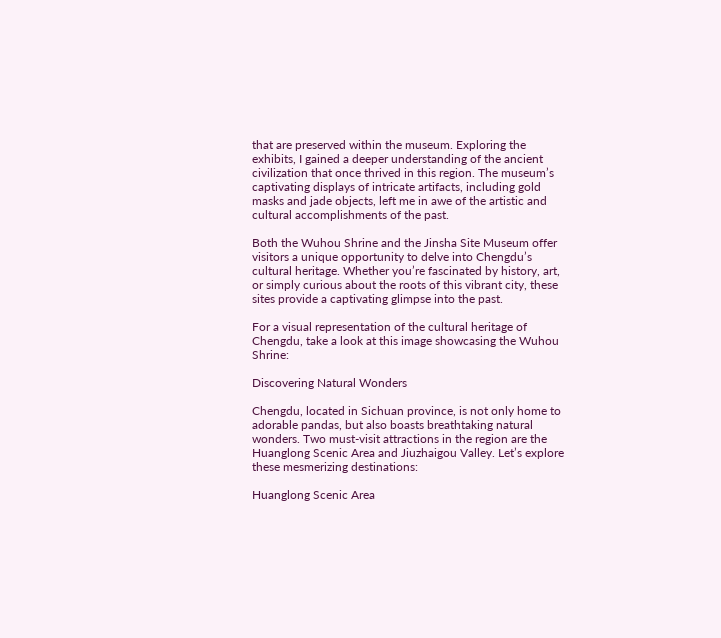that are preserved within the museum. Exploring the exhibits, I gained a deeper understanding of the ancient civilization that once thrived in this region. The museum’s captivating displays of intricate artifacts, including gold masks and jade objects, left me in awe of the artistic and cultural accomplishments of the past.

Both the Wuhou Shrine and the Jinsha Site Museum offer visitors a unique opportunity to delve into Chengdu’s cultural heritage. Whether you’re fascinated by history, art, or simply curious about the roots of this vibrant city, these sites provide a captivating glimpse into the past.

For a visual representation of the cultural heritage of Chengdu, take a look at this image showcasing the Wuhou Shrine:

Discovering Natural Wonders

Chengdu, located in Sichuan province, is not only home to adorable pandas, but also boasts breathtaking natural wonders. Two must-visit attractions in the region are the Huanglong Scenic Area and Jiuzhaigou Valley. Let’s explore these mesmerizing destinations:

Huanglong Scenic Area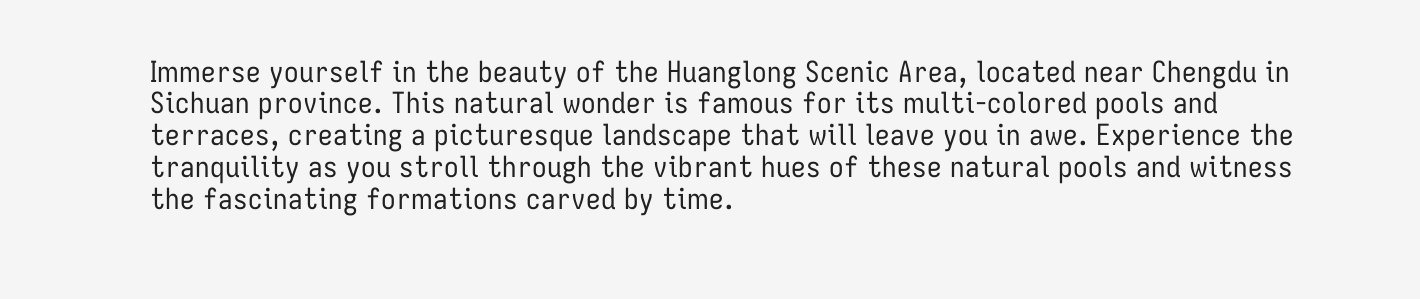Immerse yourself in the beauty of the Huanglong Scenic Area, located near Chengdu in Sichuan province. This natural wonder is famous for its multi-colored pools and terraces, creating a picturesque landscape that will leave you in awe. Experience the tranquility as you stroll through the vibrant hues of these natural pools and witness the fascinating formations carved by time.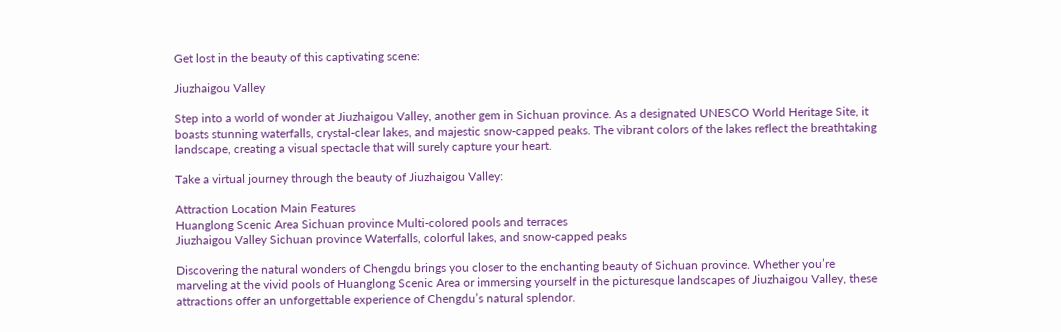Get lost in the beauty of this captivating scene:

Jiuzhaigou Valley

Step into a world of wonder at Jiuzhaigou Valley, another gem in Sichuan province. As a designated UNESCO World Heritage Site, it boasts stunning waterfalls, crystal-clear lakes, and majestic snow-capped peaks. The vibrant colors of the lakes reflect the breathtaking landscape, creating a visual spectacle that will surely capture your heart.

Take a virtual journey through the beauty of Jiuzhaigou Valley:

Attraction Location Main Features
Huanglong Scenic Area Sichuan province Multi-colored pools and terraces
Jiuzhaigou Valley Sichuan province Waterfalls, colorful lakes, and snow-capped peaks

Discovering the natural wonders of Chengdu brings you closer to the enchanting beauty of Sichuan province. Whether you’re marveling at the vivid pools of Huanglong Scenic Area or immersing yourself in the picturesque landscapes of Jiuzhaigou Valley, these attractions offer an unforgettable experience of Chengdu’s natural splendor.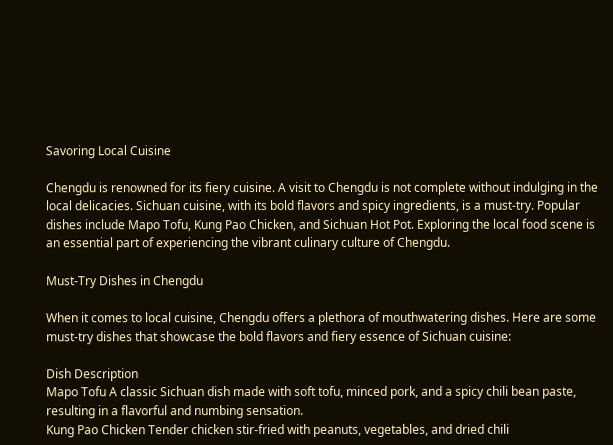Savoring Local Cuisine

Chengdu is renowned for its fiery cuisine. A visit to Chengdu is not complete without indulging in the local delicacies. Sichuan cuisine, with its bold flavors and spicy ingredients, is a must-try. Popular dishes include Mapo Tofu, Kung Pao Chicken, and Sichuan Hot Pot. Exploring the local food scene is an essential part of experiencing the vibrant culinary culture of Chengdu.

Must-Try Dishes in Chengdu

When it comes to local cuisine, Chengdu offers a plethora of mouthwatering dishes. Here are some must-try dishes that showcase the bold flavors and fiery essence of Sichuan cuisine:

Dish Description
Mapo Tofu A classic Sichuan dish made with soft tofu, minced pork, and a spicy chili bean paste, resulting in a flavorful and numbing sensation.
Kung Pao Chicken Tender chicken stir-fried with peanuts, vegetables, and dried chili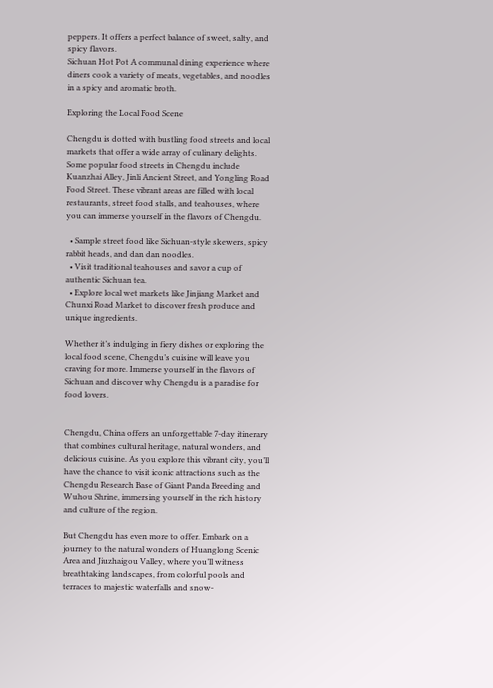peppers. It offers a perfect balance of sweet, salty, and spicy flavors.
Sichuan Hot Pot A communal dining experience where diners cook a variety of meats, vegetables, and noodles in a spicy and aromatic broth.

Exploring the Local Food Scene

Chengdu is dotted with bustling food streets and local markets that offer a wide array of culinary delights. Some popular food streets in Chengdu include Kuanzhai Alley, Jinli Ancient Street, and Yongling Road Food Street. These vibrant areas are filled with local restaurants, street food stalls, and teahouses, where you can immerse yourself in the flavors of Chengdu.

  • Sample street food like Sichuan-style skewers, spicy rabbit heads, and dan dan noodles.
  • Visit traditional teahouses and savor a cup of authentic Sichuan tea.
  • Explore local wet markets like Jinjiang Market and Chunxi Road Market to discover fresh produce and unique ingredients.

Whether it’s indulging in fiery dishes or exploring the local food scene, Chengdu’s cuisine will leave you craving for more. Immerse yourself in the flavors of Sichuan and discover why Chengdu is a paradise for food lovers.


Chengdu, China offers an unforgettable 7-day itinerary that combines cultural heritage, natural wonders, and delicious cuisine. As you explore this vibrant city, you’ll have the chance to visit iconic attractions such as the Chengdu Research Base of Giant Panda Breeding and Wuhou Shrine, immersing yourself in the rich history and culture of the region.

But Chengdu has even more to offer. Embark on a journey to the natural wonders of Huanglong Scenic Area and Jiuzhaigou Valley, where you’ll witness breathtaking landscapes, from colorful pools and terraces to majestic waterfalls and snow-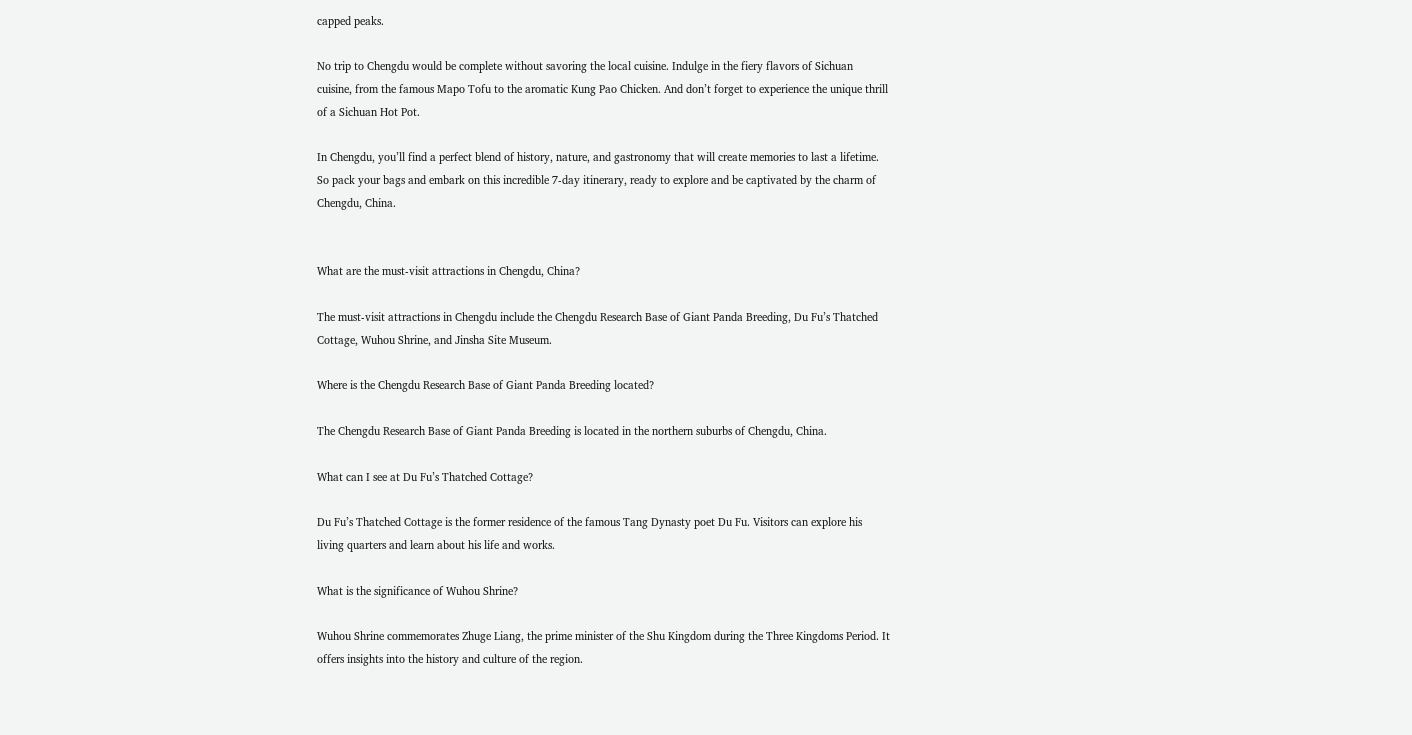capped peaks.

No trip to Chengdu would be complete without savoring the local cuisine. Indulge in the fiery flavors of Sichuan cuisine, from the famous Mapo Tofu to the aromatic Kung Pao Chicken. And don’t forget to experience the unique thrill of a Sichuan Hot Pot.

In Chengdu, you’ll find a perfect blend of history, nature, and gastronomy that will create memories to last a lifetime. So pack your bags and embark on this incredible 7-day itinerary, ready to explore and be captivated by the charm of Chengdu, China.


What are the must-visit attractions in Chengdu, China?

The must-visit attractions in Chengdu include the Chengdu Research Base of Giant Panda Breeding, Du Fu’s Thatched Cottage, Wuhou Shrine, and Jinsha Site Museum.

Where is the Chengdu Research Base of Giant Panda Breeding located?

The Chengdu Research Base of Giant Panda Breeding is located in the northern suburbs of Chengdu, China.

What can I see at Du Fu’s Thatched Cottage?

Du Fu’s Thatched Cottage is the former residence of the famous Tang Dynasty poet Du Fu. Visitors can explore his living quarters and learn about his life and works.

What is the significance of Wuhou Shrine?

Wuhou Shrine commemorates Zhuge Liang, the prime minister of the Shu Kingdom during the Three Kingdoms Period. It offers insights into the history and culture of the region.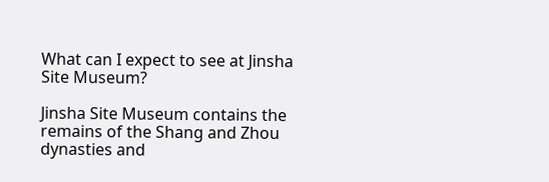What can I expect to see at Jinsha Site Museum?

Jinsha Site Museum contains the remains of the Shang and Zhou dynasties and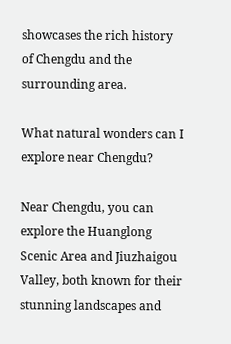showcases the rich history of Chengdu and the surrounding area.

What natural wonders can I explore near Chengdu?

Near Chengdu, you can explore the Huanglong Scenic Area and Jiuzhaigou Valley, both known for their stunning landscapes and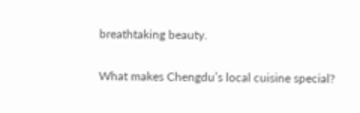breathtaking beauty.

What makes Chengdu’s local cuisine special?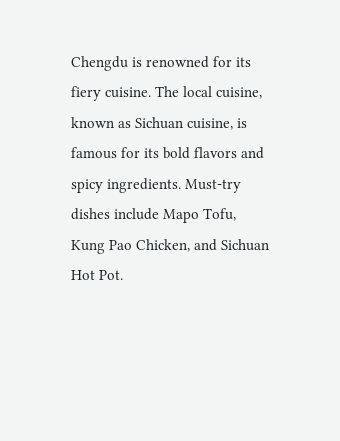Chengdu is renowned for its fiery cuisine. The local cuisine, known as Sichuan cuisine, is famous for its bold flavors and spicy ingredients. Must-try dishes include Mapo Tofu, Kung Pao Chicken, and Sichuan Hot Pot.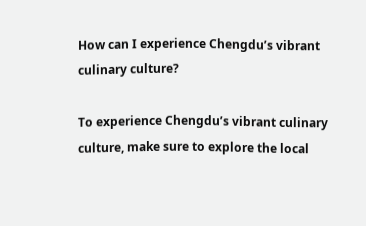How can I experience Chengdu’s vibrant culinary culture?

To experience Chengdu’s vibrant culinary culture, make sure to explore the local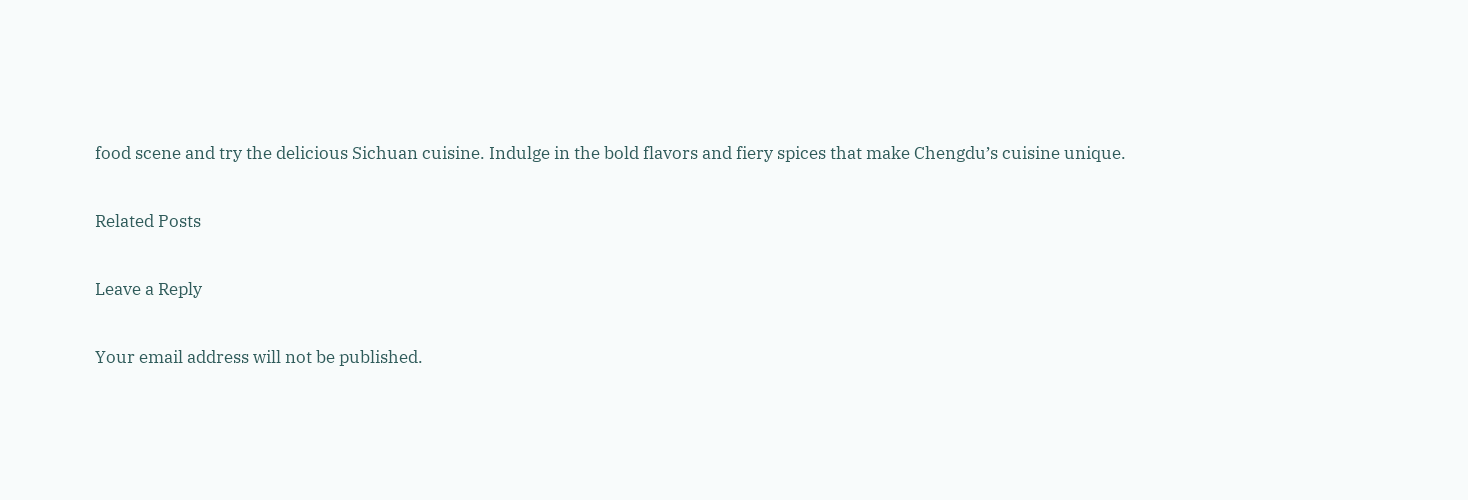food scene and try the delicious Sichuan cuisine. Indulge in the bold flavors and fiery spices that make Chengdu’s cuisine unique.

Related Posts

Leave a Reply

Your email address will not be published.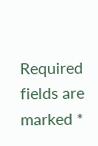Required fields are marked *